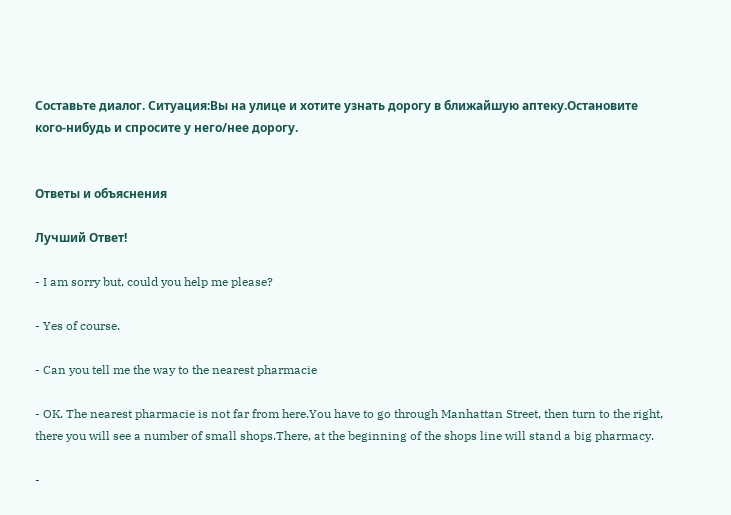Составьте диалог. Ситуация:Вы на улице и хотите узнать дорогу в ближайшую аптеку.Остановите кого-нибудь и спросите у него/нее дорогу.


Ответы и объяснения

Лучший Ответ!

- I am sorry but, could you help me please?

- Yes of course.

- Can you tell me the way to the nearest pharmacie

- OK. The nearest pharmacie is not far from here.You have to go through Manhattan Street, then turn to the right, there you will see a number of small shops.There, at the beginning of the shops line will stand a big pharmacy.

-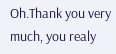Oh.Thank you very much, you realy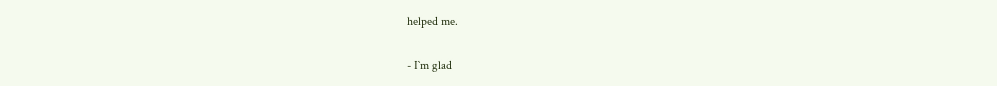helped me.

- I`m glad